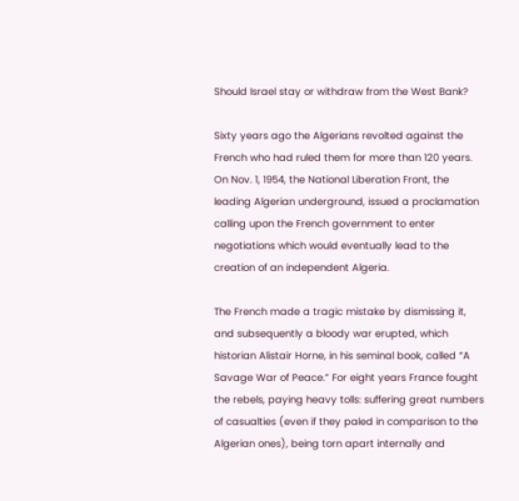Should Israel stay or withdraw from the West Bank?

Sixty years ago the Algerians revolted against the French who had ruled them for more than 120 years. On Nov. 1, 1954, the National Liberation Front, the leading Algerian underground, issued a proclamation calling upon the French government to enter negotiations which would eventually lead to the creation of an independent Algeria.

The French made a tragic mistake by dismissing it, and subsequently a bloody war erupted, which historian Alistair Horne, in his seminal book, called “A Savage War of Peace.” For eight years France fought the rebels, paying heavy tolls: suffering great numbers of casualties (even if they paled in comparison to the Algerian ones), being torn apart internally and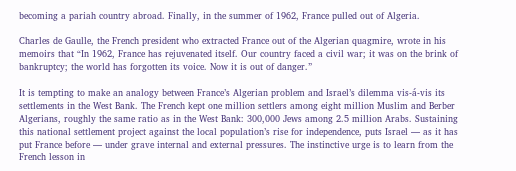becoming a pariah country abroad. Finally, in the summer of 1962, France pulled out of Algeria.

Charles de Gaulle, the French president who extracted France out of the Algerian quagmire, wrote in his memoirs that “In 1962, France has rejuvenated itself. Our country faced a civil war; it was on the brink of bankruptcy; the world has forgotten its voice. Now it is out of danger.”

It is tempting to make an analogy between France’s Algerian problem and Israel’s dilemma vis-á-vis its settlements in the West Bank. The French kept one million settlers among eight million Muslim and Berber Algerians, roughly the same ratio as in the West Bank: 300,000 Jews among 2.5 million Arabs. Sustaining this national settlement project against the local population’s rise for independence, puts Israel — as it has put France before — under grave internal and external pressures. The instinctive urge is to learn from the French lesson in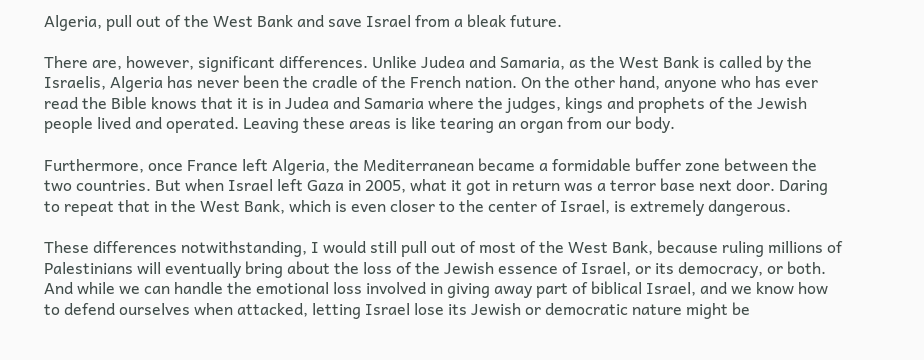Algeria, pull out of the West Bank and save Israel from a bleak future.

There are, however, significant differences. Unlike Judea and Samaria, as the West Bank is called by the Israelis, Algeria has never been the cradle of the French nation. On the other hand, anyone who has ever read the Bible knows that it is in Judea and Samaria where the judges, kings and prophets of the Jewish people lived and operated. Leaving these areas is like tearing an organ from our body.

Furthermore, once France left Algeria, the Mediterranean became a formidable buffer zone between the two countries. But when Israel left Gaza in 2005, what it got in return was a terror base next door. Daring to repeat that in the West Bank, which is even closer to the center of Israel, is extremely dangerous.

These differences notwithstanding, I would still pull out of most of the West Bank, because ruling millions of Palestinians will eventually bring about the loss of the Jewish essence of Israel, or its democracy, or both. And while we can handle the emotional loss involved in giving away part of biblical Israel, and we know how to defend ourselves when attacked, letting Israel lose its Jewish or democratic nature might be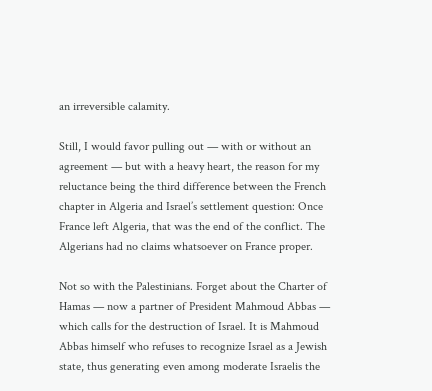an irreversible calamity.

Still, I would favor pulling out — with or without an agreement — but with a heavy heart, the reason for my reluctance being the third difference between the French chapter in Algeria and Israel’s settlement question: Once France left Algeria, that was the end of the conflict. The Algerians had no claims whatsoever on France proper.

Not so with the Palestinians. Forget about the Charter of Hamas — now a partner of President Mahmoud Abbas — which calls for the destruction of Israel. It is Mahmoud Abbas himself who refuses to recognize Israel as a Jewish state, thus generating even among moderate Israelis the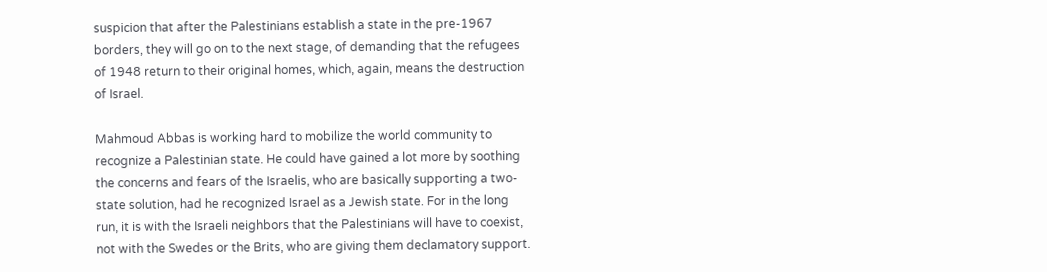suspicion that after the Palestinians establish a state in the pre-1967 borders, they will go on to the next stage, of demanding that the refugees of 1948 return to their original homes, which, again, means the destruction of Israel.

Mahmoud Abbas is working hard to mobilize the world community to recognize a Palestinian state. He could have gained a lot more by soothing the concerns and fears of the Israelis, who are basically supporting a two-state solution, had he recognized Israel as a Jewish state. For in the long run, it is with the Israeli neighbors that the Palestinians will have to coexist, not with the Swedes or the Brits, who are giving them declamatory support.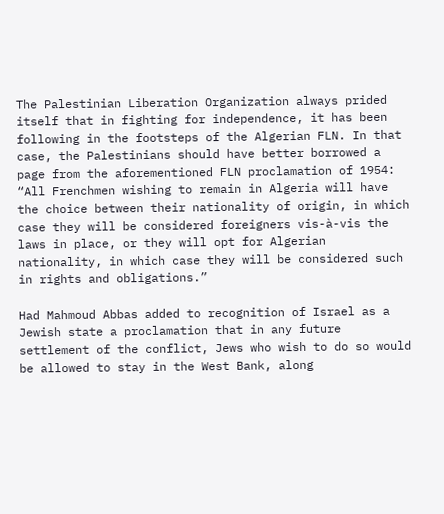The Palestinian Liberation Organization always prided itself that in fighting for independence, it has been following in the footsteps of the Algerian FLN. In that case, the Palestinians should have better borrowed a page from the aforementioned FLN proclamation of 1954: “All Frenchmen wishing to remain in Algeria will have the choice between their nationality of origin, in which case they will be considered foreigners vis-à-vis the laws in place, or they will opt for Algerian nationality, in which case they will be considered such in rights and obligations.”

Had Mahmoud Abbas added to recognition of Israel as a Jewish state a proclamation that in any future settlement of the conflict, Jews who wish to do so would be allowed to stay in the West Bank, along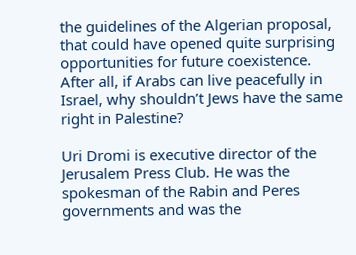the guidelines of the Algerian proposal, that could have opened quite surprising opportunities for future coexistence. After all, if Arabs can live peacefully in Israel, why shouldn’t Jews have the same right in Palestine?

Uri Dromi is executive director of the Jerusalem Press Club. He was the spokesman of the Rabin and Peres governments and was the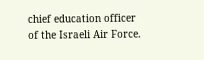chief education officer of the Israeli Air Force.